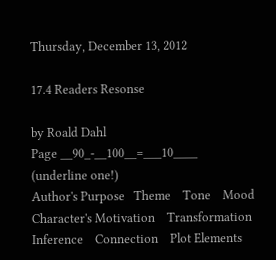Thursday, December 13, 2012

17.4 Readers Resonse

by Roald Dahl
Page __90_-__100__=___10____
(underline one!)
Author's Purpose   Theme    Tone    Mood
Character's Motivation    Transformation
Inference    Connection    Plot Elements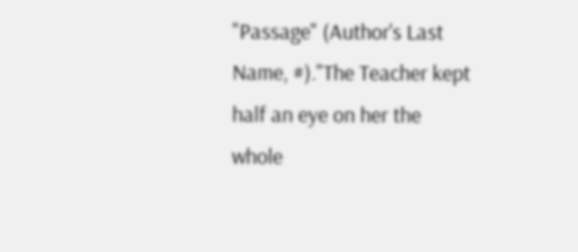"Passage" (Author's Last Name, #)."The Teacher kept half an eye on her the whole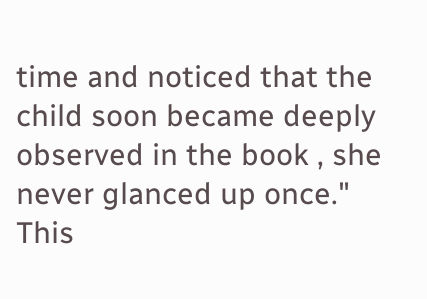time and noticed that the child soon became deeply observed in the book , she never glanced up once."
This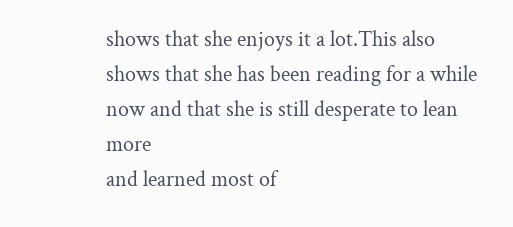shows that she enjoys it a lot.This also shows that she has been reading for a while now and that she is still desperate to lean more
and learned most of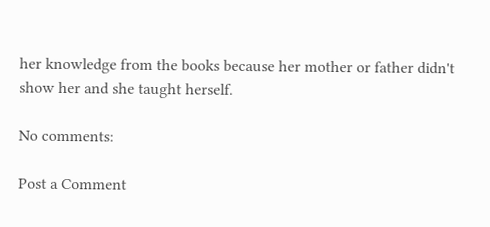her knowledge from the books because her mother or father didn't show her and she taught herself.

No comments:

Post a Comment